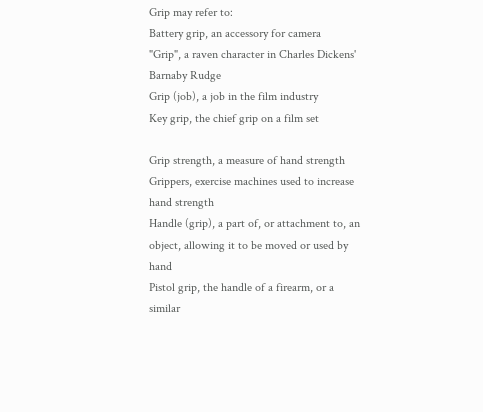Grip may refer to:
Battery grip, an accessory for camera
"Grip", a raven character in Charles Dickens' Barnaby Rudge
Grip (job), a job in the film industry
Key grip, the chief grip on a film set

Grip strength, a measure of hand strength
Grippers, exercise machines used to increase hand strength
Handle (grip), a part of, or attachment to, an object, allowing it to be moved or used by hand
Pistol grip, the handle of a firearm, or a similar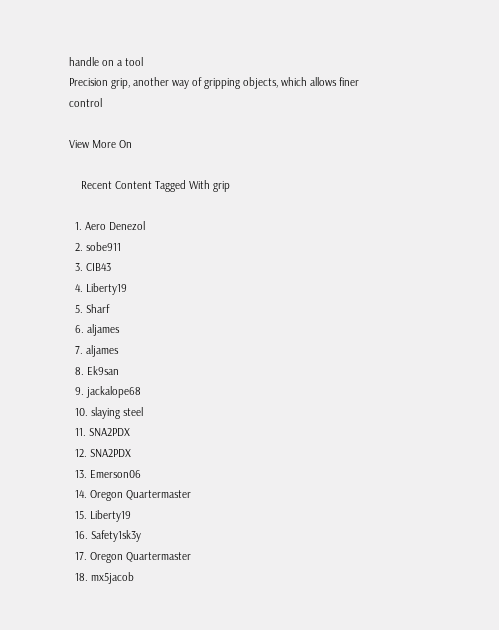handle on a tool
Precision grip, another way of gripping objects, which allows finer control

View More On

    Recent Content Tagged With grip

  1. Aero Denezol
  2. sobe911
  3. CIB43
  4. Liberty19
  5. Sharf
  6. aljames
  7. aljames
  8. Ek9san
  9. jackalope68
  10. slaying steel
  11. SNA2PDX
  12. SNA2PDX
  13. Emerson06
  14. Oregon Quartermaster
  15. Liberty19
  16. Safety1sk3y
  17. Oregon Quartermaster
  18. mx5jacob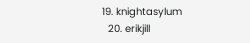19. knightasylum
  20. erikjill